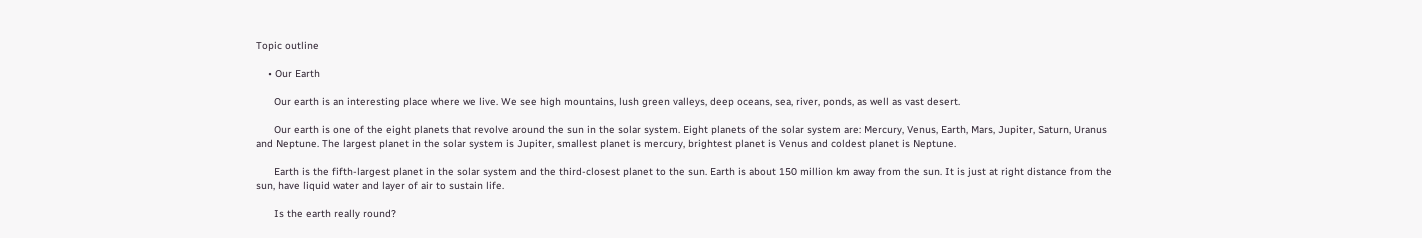Topic outline

    • Our Earth

      Our earth is an interesting place where we live. We see high mountains, lush green valleys, deep oceans, sea, river, ponds, as well as vast desert.

      Our earth is one of the eight planets that revolve around the sun in the solar system. Eight planets of the solar system are: Mercury, Venus, Earth, Mars, Jupiter, Saturn, Uranus and Neptune. The largest planet in the solar system is Jupiter, smallest planet is mercury, brightest planet is Venus and coldest planet is Neptune.

      Earth is the fifth-largest planet in the solar system and the third-closest planet to the sun. Earth is about 150 million km away from the sun. It is just at right distance from the sun, have liquid water and layer of air to sustain life.

      Is the earth really round?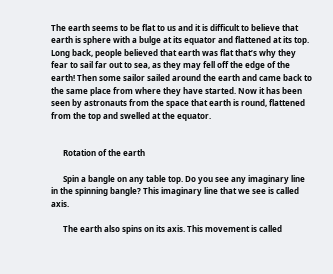The earth seems to be flat to us and it is difficult to believe that earth is sphere with a bulge at its equator and flattened at its top. Long back, people believed that earth was flat that’s why they fear to sail far out to sea, as they may fell off the edge of the earth! Then some sailor sailed around the earth and came back to the same place from where they have started. Now it has been seen by astronauts from the space that earth is round, flattened from the top and swelled at the equator.


      Rotation of the earth

      Spin a bangle on any table top. Do you see any imaginary line in the spinning bangle? This imaginary line that we see is called axis.

      The earth also spins on its axis. This movement is called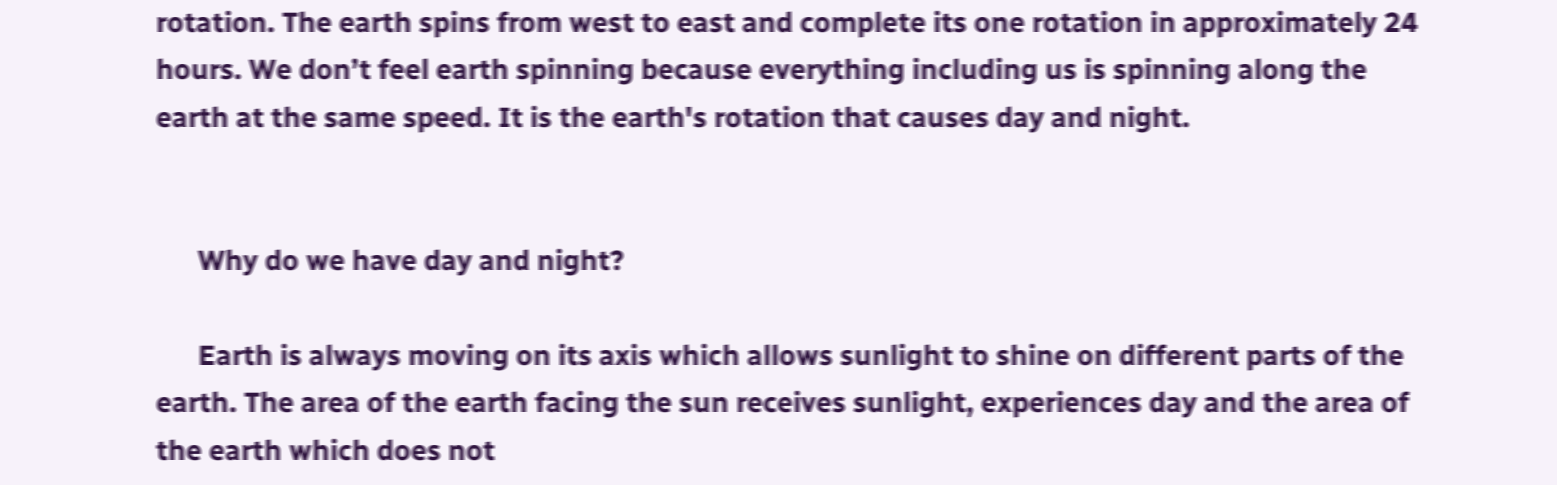rotation. The earth spins from west to east and complete its one rotation in approximately 24 hours. We don’t feel earth spinning because everything including us is spinning along the earth at the same speed. It is the earth's rotation that causes day and night.


      Why do we have day and night?

      Earth is always moving on its axis which allows sunlight to shine on different parts of the earth. The area of the earth facing the sun receives sunlight, experiences day and the area of the earth which does not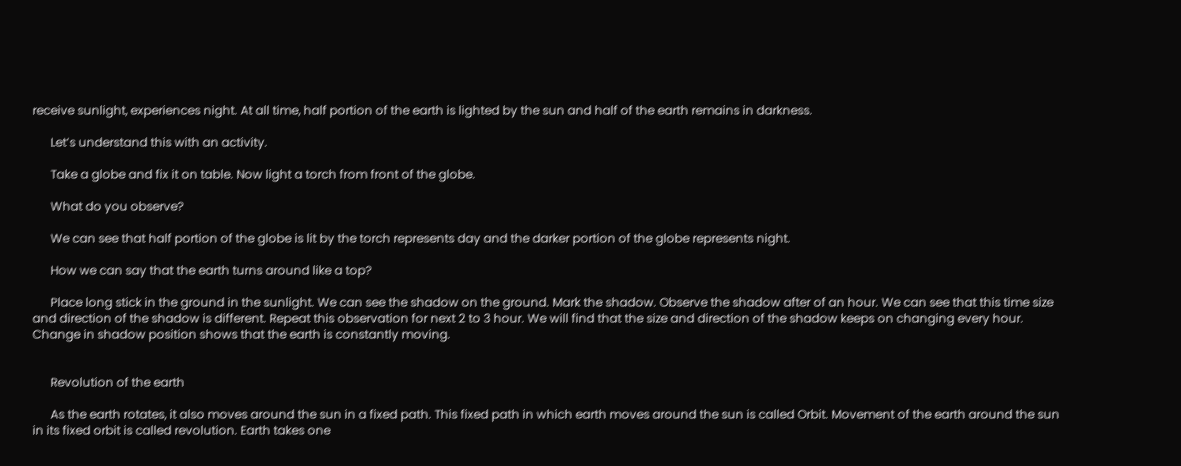receive sunlight, experiences night. At all time, half portion of the earth is lighted by the sun and half of the earth remains in darkness.

      Let’s understand this with an activity.

      Take a globe and fix it on table. Now light a torch from front of the globe.

      What do you observe?

      We can see that half portion of the globe is lit by the torch represents day and the darker portion of the globe represents night.

      How we can say that the earth turns around like a top?

      Place long stick in the ground in the sunlight. We can see the shadow on the ground. Mark the shadow. Observe the shadow after of an hour. We can see that this time size and direction of the shadow is different. Repeat this observation for next 2 to 3 hour. We will find that the size and direction of the shadow keeps on changing every hour. Change in shadow position shows that the earth is constantly moving.


      Revolution of the earth

      As the earth rotates, it also moves around the sun in a fixed path. This fixed path in which earth moves around the sun is called Orbit. Movement of the earth around the sun in its fixed orbit is called revolution. Earth takes one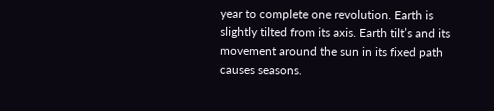year to complete one revolution. Earth is slightly tilted from its axis. Earth tilt’s and its movement around the sun in its fixed path causes seasons.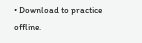• Download to practice offline.